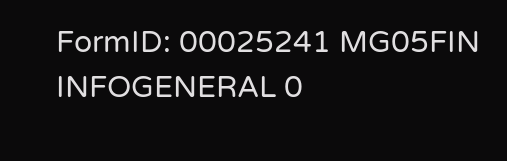FormID: 00025241 MG05FIN INFOGENERAL 0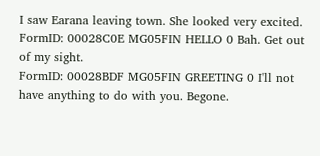I saw Earana leaving town. She looked very excited.
FormID: 00028C0E MG05FIN HELLO 0 Bah. Get out of my sight.
FormID: 00028BDF MG05FIN GREETING 0 I'll not have anything to do with you. Begone.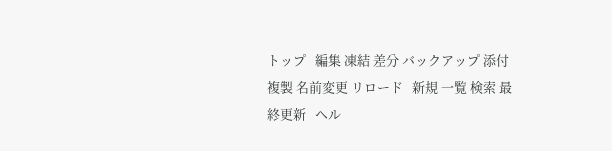トップ   編集 凍結 差分 バックアップ 添付 複製 名前変更 リロード   新規 一覧 検索 最終更新   ヘル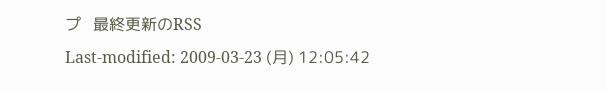プ   最終更新のRSS
Last-modified: 2009-03-23 (月) 12:05:42